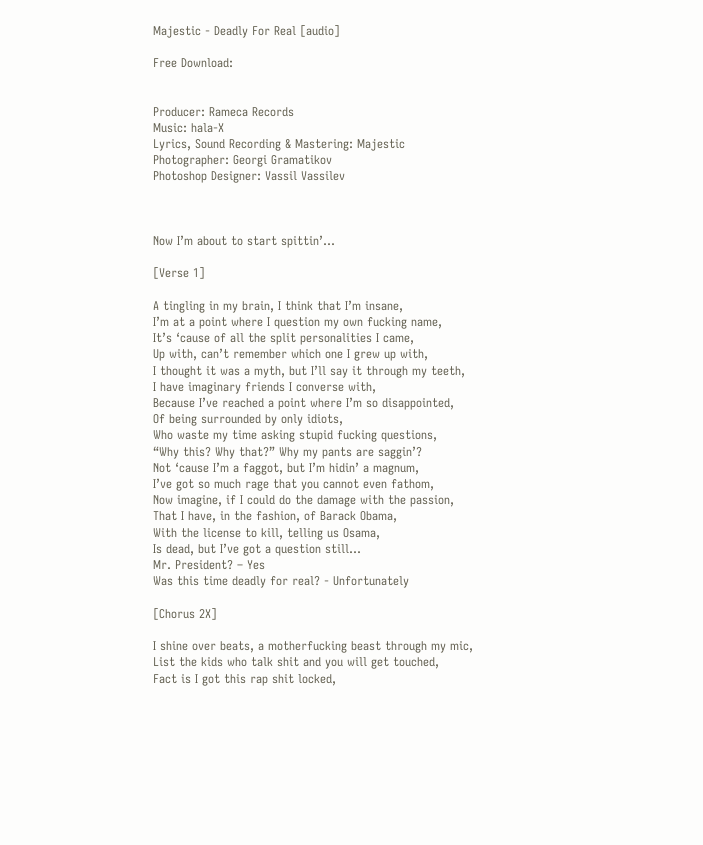Majestic - Deadly For Real [audio]

Free Download:


Producer: Rameca Records
Music: hala-X
Lyrics, Sound Recording & Mastering: Majestic
Photographer: Georgi Gramatikov
Photoshop Designer: Vassil Vassilev



Now I’m about to start spittin’…

[Verse 1]

A tingling in my brain, I think that I’m insane,
I’m at a point where I question my own fucking name,
It’s ‘cause of all the split personalities I came,
Up with, can’t remember which one I grew up with,
I thought it was a myth, but I’ll say it through my teeth,
I have imaginary friends I converse with,
Because I’ve reached a point where I’m so disappointed,
Of being surrounded by only idiots,
Who waste my time asking stupid fucking questions,
“Why this? Why that?” Why my pants are saggin’?
Not ‘cause I’m a faggot, but I’m hidin’ a magnum,
I’ve got so much rage that you cannot even fathom,
Now imagine, if I could do the damage with the passion,
That I have, in the fashion, of Barack Obama,
With the license to kill, telling us Osama,
Is dead, but I’ve got a question still…
Mr. President? – Yes
Was this time deadly for real? - Unfortunately

[Chorus 2X]

I shine over beats, a motherfucking beast through my mic,
List the kids who talk shit and you will get touched,
Fact is I got this rap shit locked,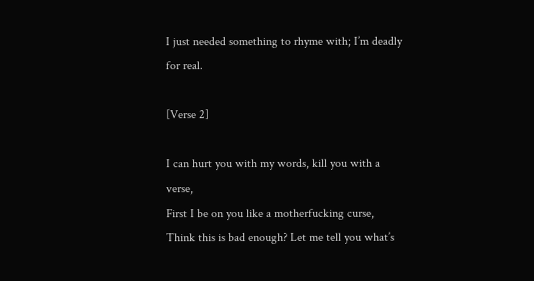I just needed something to rhyme with; I’m deadly for real.

[Verse 2]

I can hurt you with my words, kill you with a verse,
First I be on you like a motherfucking curse,
Think this is bad enough? Let me tell you what’s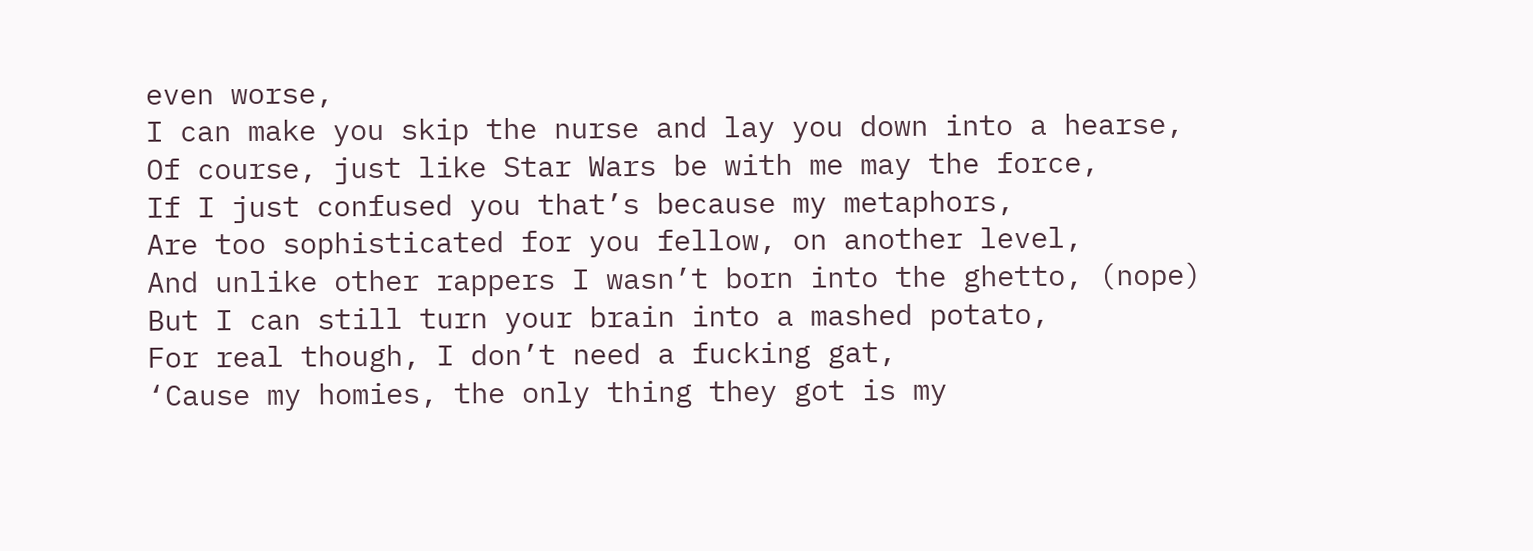even worse,
I can make you skip the nurse and lay you down into a hearse,
Of course, just like Star Wars be with me may the force,
If I just confused you that’s because my metaphors,
Are too sophisticated for you fellow, on another level,
And unlike other rappers I wasn’t born into the ghetto, (nope)
But I can still turn your brain into a mashed potato,
For real though, I don’t need a fucking gat,
‘Cause my homies, the only thing they got is my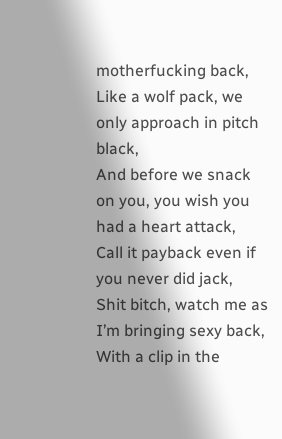motherfucking back,
Like a wolf pack, we only approach in pitch black,
And before we snack on you, you wish you had a heart attack,
Call it payback even if you never did jack,
Shit bitch, watch me as I’m bringing sexy back,
With a clip in the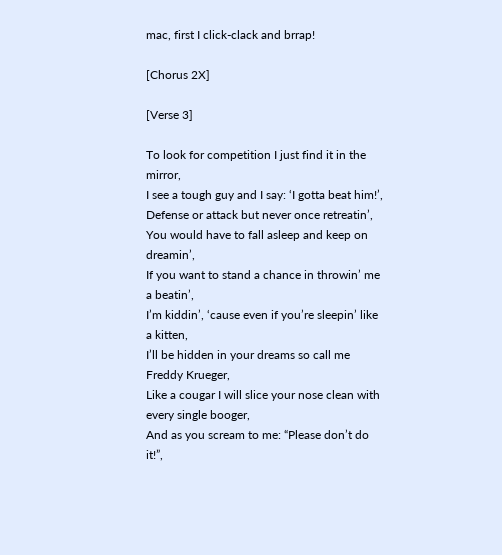mac, first I click-clack and brrap!

[Chorus 2X]

[Verse 3]

To look for competition I just find it in the mirror,
I see a tough guy and I say: ‘I gotta beat him!’,
Defense or attack but never once retreatin’,
You would have to fall asleep and keep on dreamin’,
If you want to stand a chance in throwin’ me a beatin’,
I’m kiddin’, ‘cause even if you’re sleepin’ like a kitten,
I’ll be hidden in your dreams so call me Freddy Krueger,
Like a cougar I will slice your nose clean with every single booger,
And as you scream to me: “Please don’t do it!”,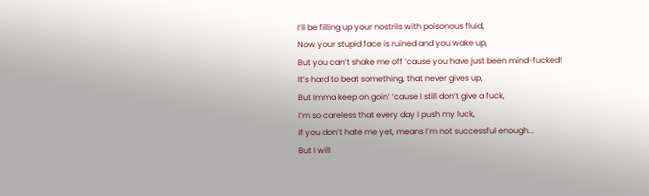I’ll be filling up your nostrils with poisonous fluid,
Now your stupid face is ruined and you wake up,
But you can’t shake me off ‘cause you have just been mind-fucked!
It’s hard to beat something, that never gives up,
But Imma keep on goin’ ‘cause I still don’t give a fuck,
I’m so careless that every day I push my luck,
If you don’t hate me yet, means I’m not successful enough...
But I will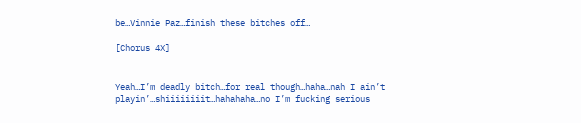be…Vinnie Paz…finish these bitches off…

[Chorus 4X]


Yeah…I’m deadly bitch…for real though…haha…nah I ain’t playin’…shiiiiiiiit…hahahaha…no I’m fucking serious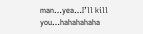man…yea…I’ll kill you…hahahahaha